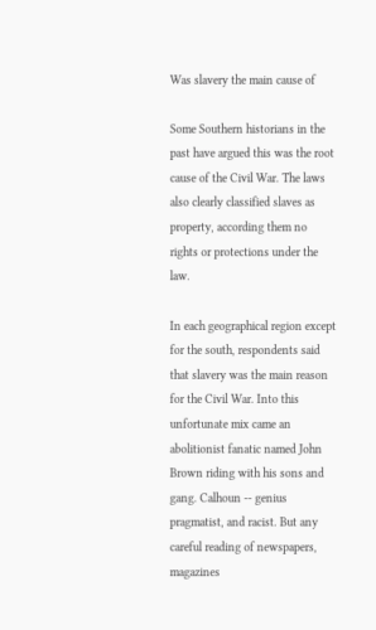Was slavery the main cause of

Some Southern historians in the past have argued this was the root cause of the Civil War. The laws also clearly classified slaves as property, according them no rights or protections under the law.

In each geographical region except for the south, respondents said that slavery was the main reason for the Civil War. Into this unfortunate mix came an abolitionist fanatic named John Brown riding with his sons and gang. Calhoun -- genius pragmatist, and racist. But any careful reading of newspapers, magazines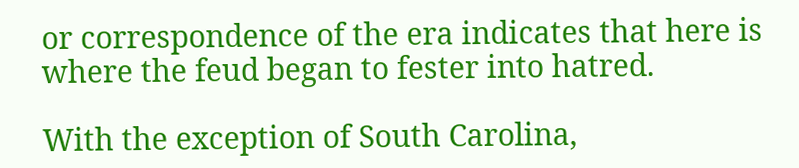or correspondence of the era indicates that here is where the feud began to fester into hatred.

With the exception of South Carolina,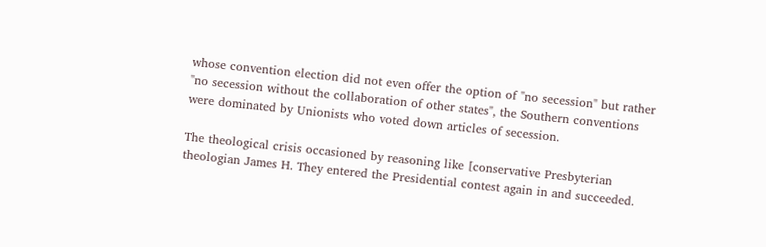whose convention election did not even offer the option of "no secession" but rather "no secession without the collaboration of other states", the Southern conventions were dominated by Unionists who voted down articles of secession.

The theological crisis occasioned by reasoning like [conservative Presbyterian theologian James H. They entered the Presidential contest again in and succeeded.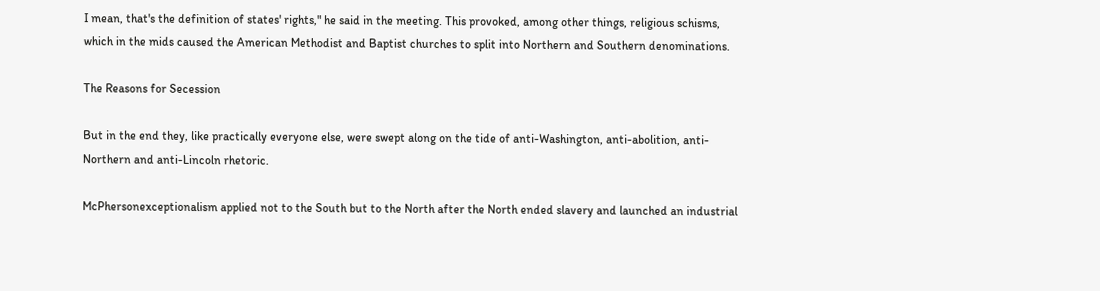I mean, that's the definition of states' rights," he said in the meeting. This provoked, among other things, religious schisms, which in the mids caused the American Methodist and Baptist churches to split into Northern and Southern denominations.

The Reasons for Secession

But in the end they, like practically everyone else, were swept along on the tide of anti-Washington, anti-abolition, anti-Northern and anti-Lincoln rhetoric.

McPhersonexceptionalism applied not to the South but to the North after the North ended slavery and launched an industrial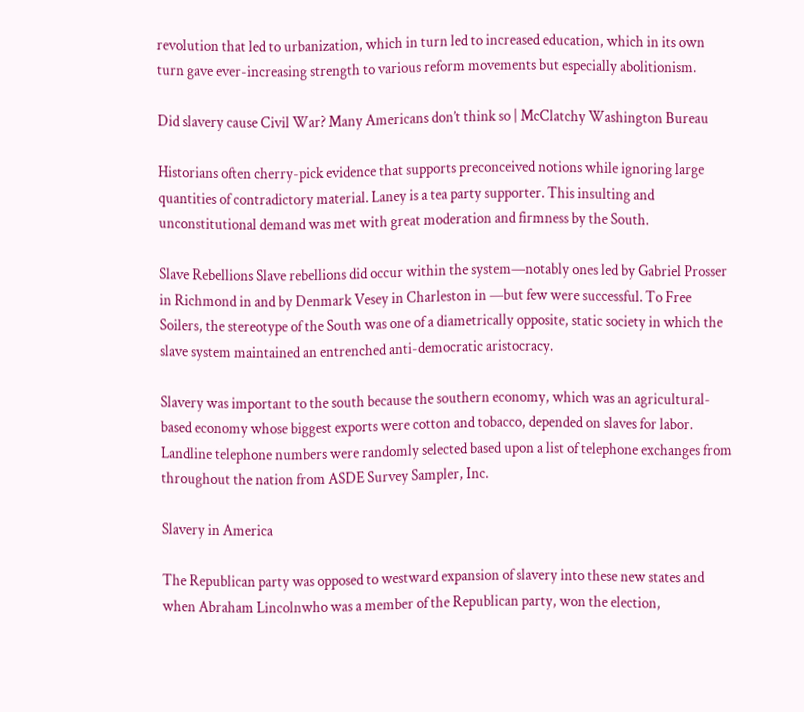revolution that led to urbanization, which in turn led to increased education, which in its own turn gave ever-increasing strength to various reform movements but especially abolitionism.

Did slavery cause Civil War? Many Americans don’t think so | McClatchy Washington Bureau

Historians often cherry-pick evidence that supports preconceived notions while ignoring large quantities of contradictory material. Laney is a tea party supporter. This insulting and unconstitutional demand was met with great moderation and firmness by the South.

Slave Rebellions Slave rebellions did occur within the system—notably ones led by Gabriel Prosser in Richmond in and by Denmark Vesey in Charleston in —but few were successful. To Free Soilers, the stereotype of the South was one of a diametrically opposite, static society in which the slave system maintained an entrenched anti-democratic aristocracy.

Slavery was important to the south because the southern economy, which was an agricultural-based economy whose biggest exports were cotton and tobacco, depended on slaves for labor. Landline telephone numbers were randomly selected based upon a list of telephone exchanges from throughout the nation from ASDE Survey Sampler, Inc.

Slavery in America

The Republican party was opposed to westward expansion of slavery into these new states and when Abraham Lincolnwho was a member of the Republican party, won the election,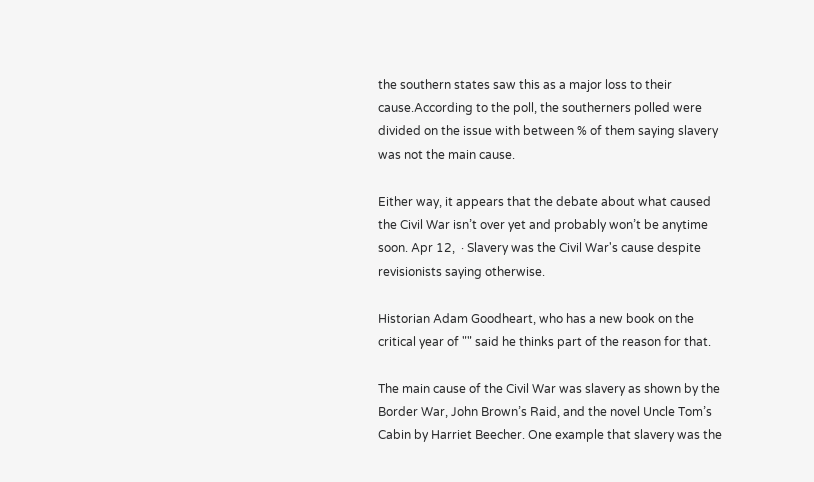the southern states saw this as a major loss to their cause.According to the poll, the southerners polled were divided on the issue with between % of them saying slavery was not the main cause.

Either way, it appears that the debate about what caused the Civil War isn’t over yet and probably won’t be anytime soon. Apr 12,  · Slavery was the Civil War's cause despite revisionists saying otherwise.

Historian Adam Goodheart, who has a new book on the critical year of "" said he thinks part of the reason for that.

The main cause of the Civil War was slavery as shown by the Border War, John Brown’s Raid, and the novel Uncle Tom’s Cabin by Harriet Beecher. One example that slavery was the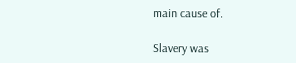main cause of.

Slavery was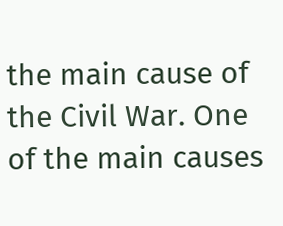the main cause of the Civil War. One of the main causes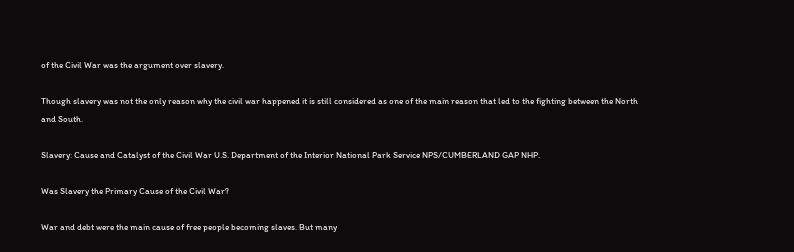of the Civil War was the argument over slavery.

Though slavery was not the only reason why the civil war happened it is still considered as one of the main reason that led to the fighting between the North and South.

Slavery: Cause and Catalyst of the Civil War U.S. Department of the Interior National Park Service NPS/CUMBERLAND GAP NHP.

Was Slavery the Primary Cause of the Civil War?

War and debt were the main cause of free people becoming slaves. But many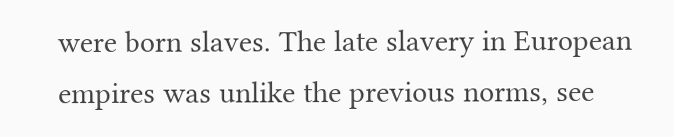were born slaves. The late slavery in European empires was unlike the previous norms, see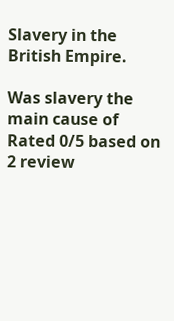Slavery in the British Empire.

Was slavery the main cause of
Rated 0/5 based on 2 review